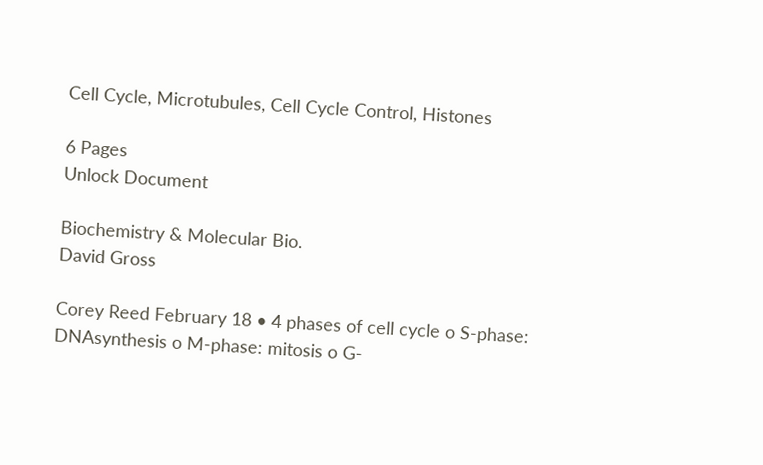Cell Cycle, Microtubules, Cell Cycle Control, Histones

6 Pages
Unlock Document

Biochemistry & Molecular Bio.
David Gross

Corey Reed February 18 • 4 phases of cell cycle o S-phase: DNAsynthesis o M-phase: mitosis o G-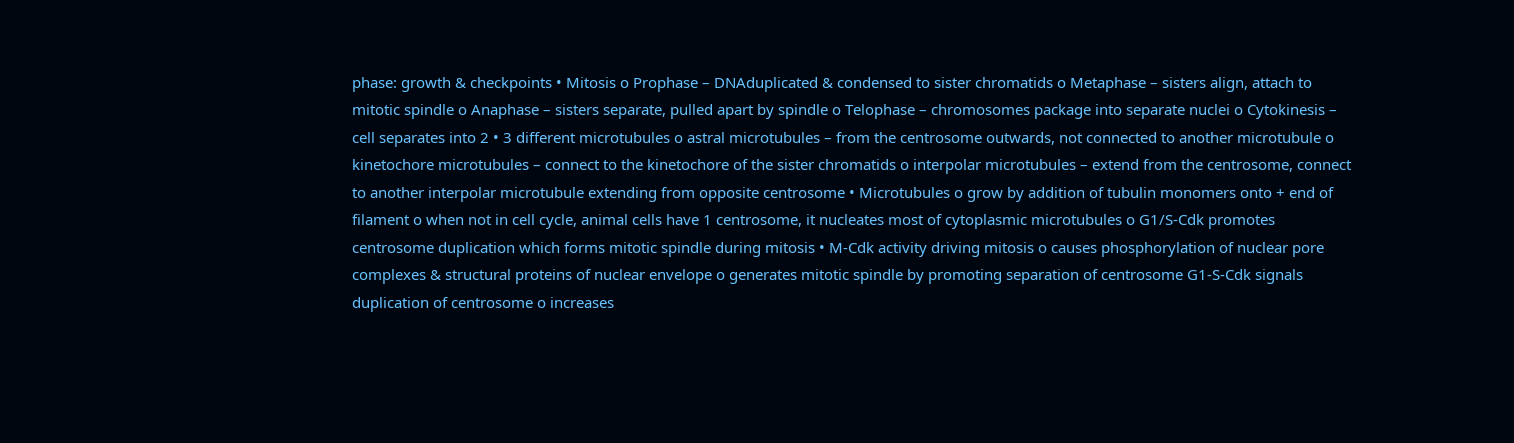phase: growth & checkpoints • Mitosis o Prophase – DNAduplicated & condensed to sister chromatids o Metaphase – sisters align, attach to mitotic spindle o Anaphase – sisters separate, pulled apart by spindle o Telophase – chromosomes package into separate nuclei o Cytokinesis – cell separates into 2 • 3 different microtubules o astral microtubules – from the centrosome outwards, not connected to another microtubule o kinetochore microtubules – connect to the kinetochore of the sister chromatids o interpolar microtubules – extend from the centrosome, connect to another interpolar microtubule extending from opposite centrosome • Microtubules o grow by addition of tubulin monomers onto + end of filament o when not in cell cycle, animal cells have 1 centrosome, it nucleates most of cytoplasmic microtubules o G1/S-Cdk promotes centrosome duplication which forms mitotic spindle during mitosis • M-Cdk activity driving mitosis o causes phosphorylation of nuclear pore complexes & structural proteins of nuclear envelope o generates mitotic spindle by promoting separation of centrosome G1-S-Cdk signals duplication of centrosome o increases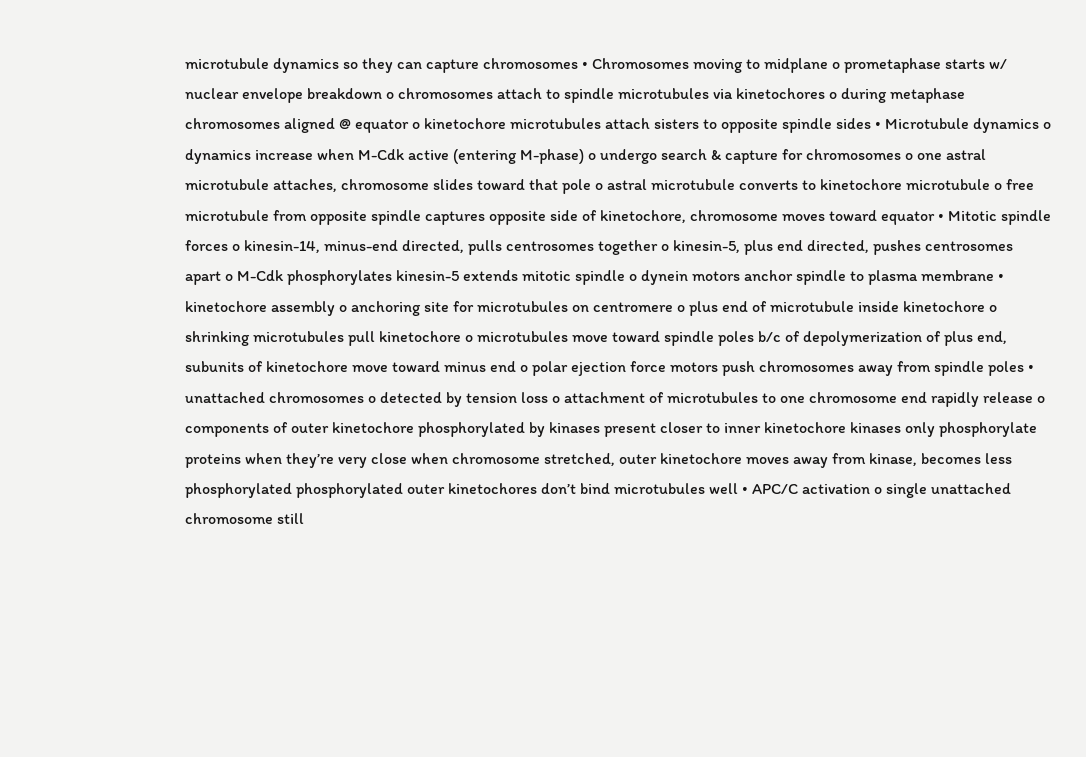microtubule dynamics so they can capture chromosomes • Chromosomes moving to midplane o prometaphase starts w/ nuclear envelope breakdown o chromosomes attach to spindle microtubules via kinetochores o during metaphase chromosomes aligned @ equator o kinetochore microtubules attach sisters to opposite spindle sides • Microtubule dynamics o dynamics increase when M-Cdk active (entering M-phase) o undergo search & capture for chromosomes o one astral microtubule attaches, chromosome slides toward that pole o astral microtubule converts to kinetochore microtubule o free microtubule from opposite spindle captures opposite side of kinetochore, chromosome moves toward equator • Mitotic spindle forces o kinesin-14, minus-end directed, pulls centrosomes together o kinesin-5, plus end directed, pushes centrosomes apart o M-Cdk phosphorylates kinesin-5 extends mitotic spindle o dynein motors anchor spindle to plasma membrane • kinetochore assembly o anchoring site for microtubules on centromere o plus end of microtubule inside kinetochore o shrinking microtubules pull kinetochore o microtubules move toward spindle poles b/c of depolymerization of plus end, subunits of kinetochore move toward minus end o polar ejection force motors push chromosomes away from spindle poles • unattached chromosomes o detected by tension loss o attachment of microtubules to one chromosome end rapidly release o components of outer kinetochore phosphorylated by kinases present closer to inner kinetochore kinases only phosphorylate proteins when they’re very close when chromosome stretched, outer kinetochore moves away from kinase, becomes less phosphorylated phosphorylated outer kinetochores don’t bind microtubules well • APC/C activation o single unattached chromosome still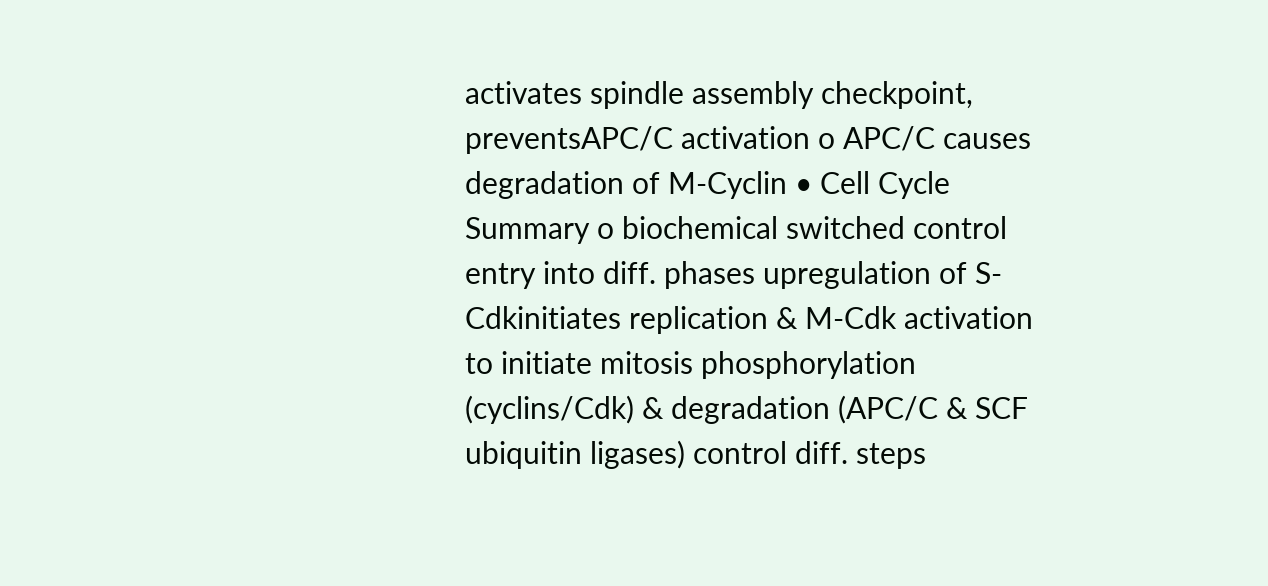activates spindle assembly checkpoint, preventsAPC/C activation o APC/C causes degradation of M-Cyclin • Cell Cycle Summary o biochemical switched control entry into diff. phases upregulation of S-Cdkinitiates replication & M-Cdk activation to initiate mitosis phosphorylation (cyclins/Cdk) & degradation (APC/C & SCF ubiquitin ligases) control diff. steps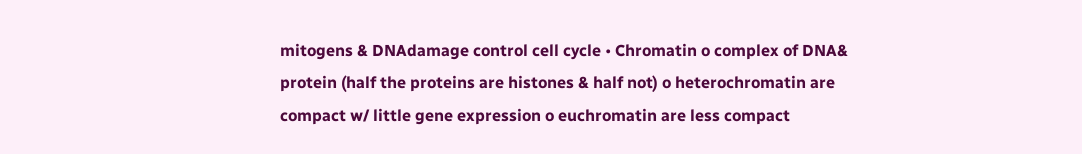mitogens & DNAdamage control cell cycle • Chromatin o complex of DNA& protein (half the proteins are histones & half not) o heterochromatin are compact w/ little gene expression o euchromatin are less compact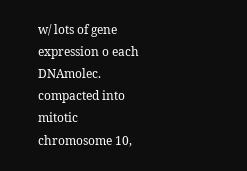w/ lots of gene expression o each DNAmolec. compacted into mitotic chromosome 10,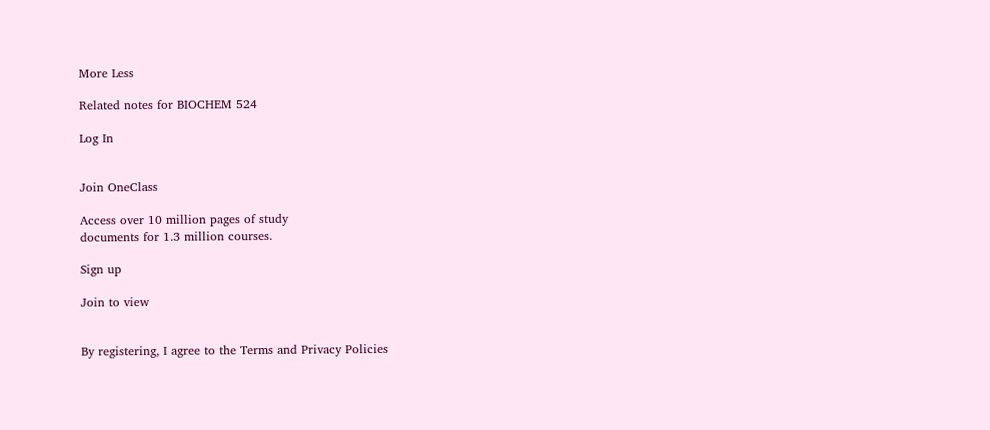More Less

Related notes for BIOCHEM 524

Log In


Join OneClass

Access over 10 million pages of study
documents for 1.3 million courses.

Sign up

Join to view


By registering, I agree to the Terms and Privacy Policies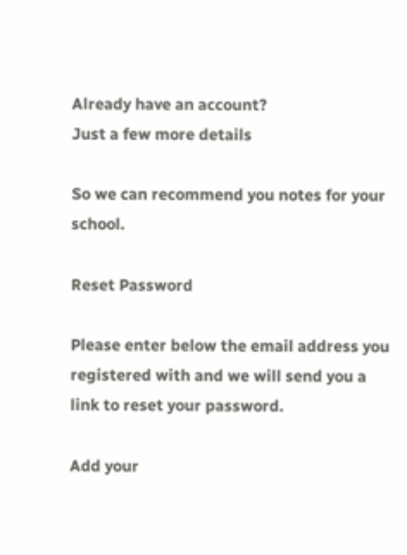Already have an account?
Just a few more details

So we can recommend you notes for your school.

Reset Password

Please enter below the email address you registered with and we will send you a link to reset your password.

Add your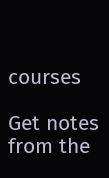courses

Get notes from the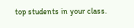top students in your class.